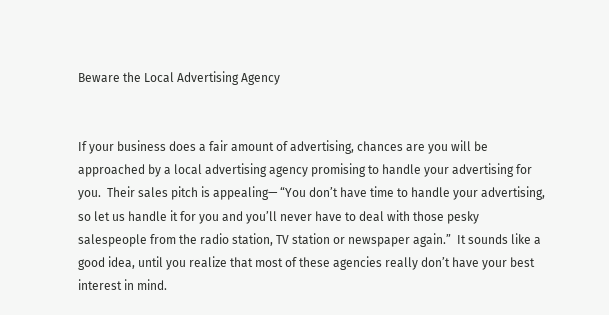Beware the Local Advertising Agency


If your business does a fair amount of advertising, chances are you will be approached by a local advertising agency promising to handle your advertising for you.  Their sales pitch is appealing— “You don’t have time to handle your advertising, so let us handle it for you and you’ll never have to deal with those pesky salespeople from the radio station, TV station or newspaper again.”  It sounds like a good idea, until you realize that most of these agencies really don’t have your best interest in mind.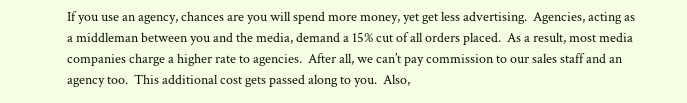If you use an agency, chances are you will spend more money, yet get less advertising.  Agencies, acting as a middleman between you and the media, demand a 15% cut of all orders placed.  As a result, most media companies charge a higher rate to agencies.  After all, we can’t pay commission to our sales staff and an agency too.  This additional cost gets passed along to you.  Also,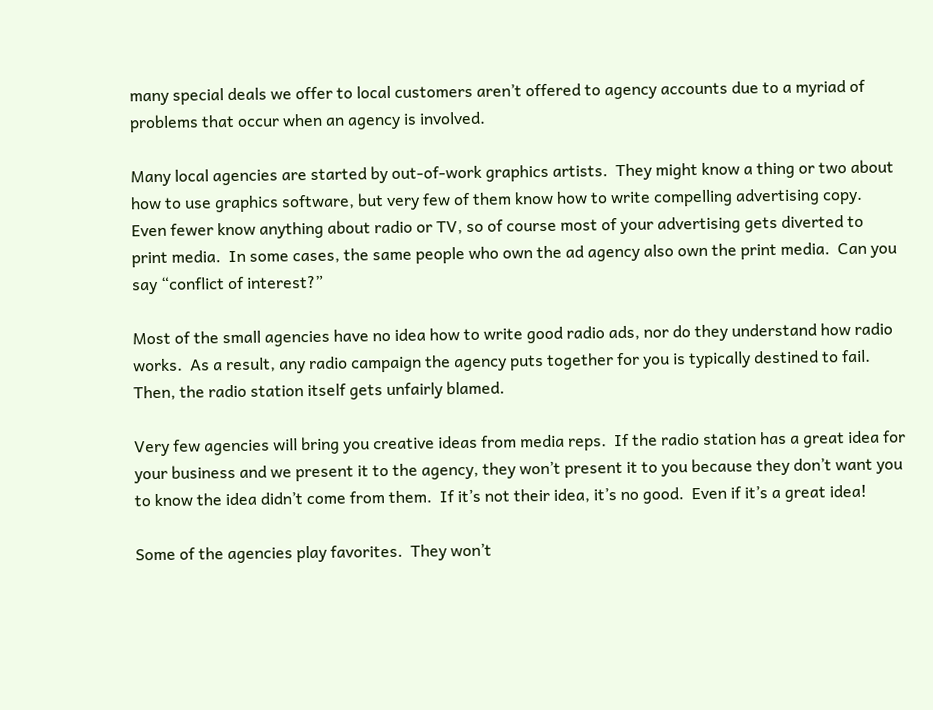many special deals we offer to local customers aren’t offered to agency accounts due to a myriad of problems that occur when an agency is involved.

Many local agencies are started by out-of-work graphics artists.  They might know a thing or two about how to use graphics software, but very few of them know how to write compelling advertising copy.  Even fewer know anything about radio or TV, so of course most of your advertising gets diverted to print media.  In some cases, the same people who own the ad agency also own the print media.  Can you say “conflict of interest?”

Most of the small agencies have no idea how to write good radio ads, nor do they understand how radio works.  As a result, any radio campaign the agency puts together for you is typically destined to fail.  Then, the radio station itself gets unfairly blamed.

Very few agencies will bring you creative ideas from media reps.  If the radio station has a great idea for your business and we present it to the agency, they won’t present it to you because they don’t want you to know the idea didn’t come from them.  If it’s not their idea, it’s no good.  Even if it’s a great idea!

Some of the agencies play favorites.  They won’t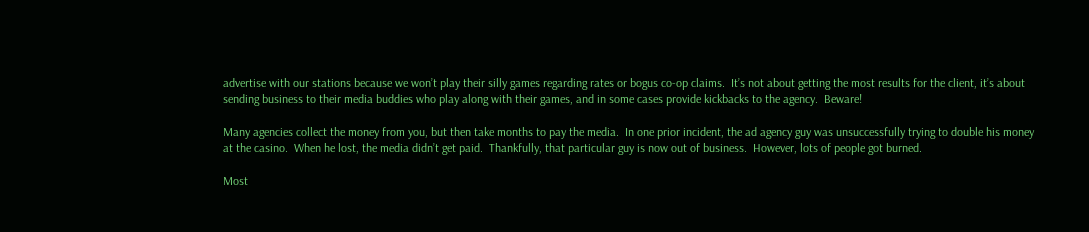advertise with our stations because we won’t play their silly games regarding rates or bogus co-op claims.  It’s not about getting the most results for the client, it’s about sending business to their media buddies who play along with their games, and in some cases provide kickbacks to the agency.  Beware!

Many agencies collect the money from you, but then take months to pay the media.  In one prior incident, the ad agency guy was unsuccessfully trying to double his money at the casino.  When he lost, the media didn’t get paid.  Thankfully, that particular guy is now out of business.  However, lots of people got burned.

Most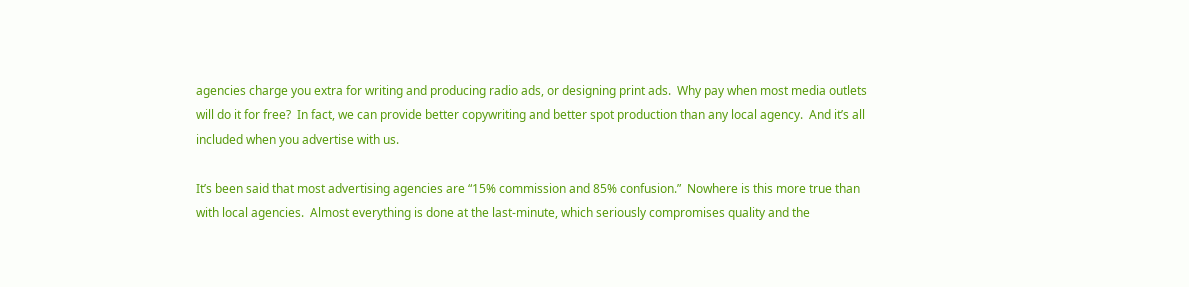agencies charge you extra for writing and producing radio ads, or designing print ads.  Why pay when most media outlets will do it for free?  In fact, we can provide better copywriting and better spot production than any local agency.  And it’s all included when you advertise with us.

It’s been said that most advertising agencies are “15% commission and 85% confusion.”  Nowhere is this more true than with local agencies.  Almost everything is done at the last-minute, which seriously compromises quality and the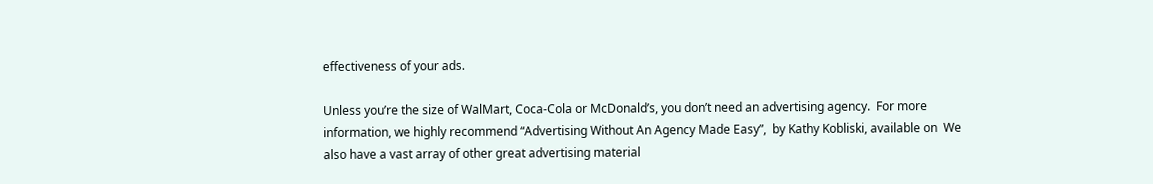effectiveness of your ads.

Unless you’re the size of WalMart, Coca-Cola or McDonald’s, you don’t need an advertising agency.  For more information, we highly recommend “Advertising Without An Agency Made Easy”,  by Kathy Kobliski, available on  We also have a vast array of other great advertising material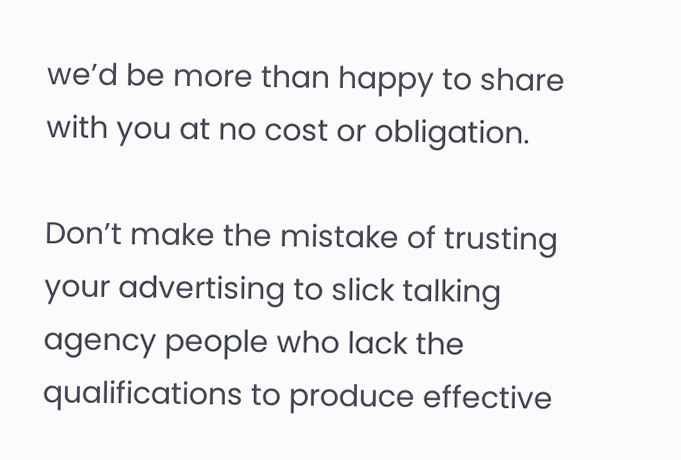we’d be more than happy to share with you at no cost or obligation.

Don’t make the mistake of trusting your advertising to slick talking agency people who lack the qualifications to produce effective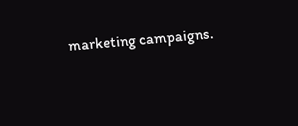marketing campaigns.